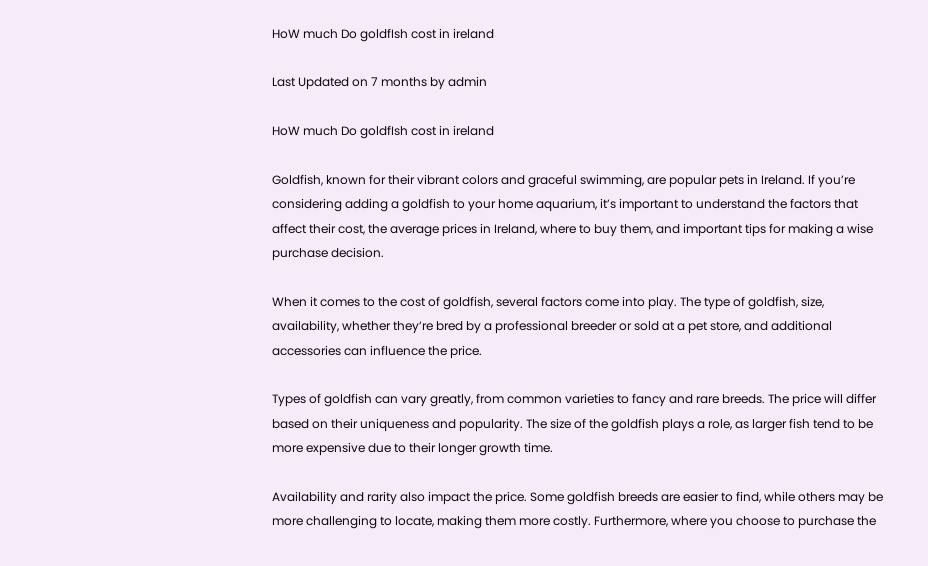HoW much Do goldfIsh cost in ireland

Last Updated on 7 months by admin

HoW much Do goldfIsh cost in ireland

Goldfish, known for their vibrant colors and graceful swimming, are popular pets in Ireland. If you’re considering adding a goldfish to your home aquarium, it’s important to understand the factors that affect their cost, the average prices in Ireland, where to buy them, and important tips for making a wise purchase decision.

When it comes to the cost of goldfish, several factors come into play. The type of goldfish, size, availability, whether they’re bred by a professional breeder or sold at a pet store, and additional accessories can influence the price.

Types of goldfish can vary greatly, from common varieties to fancy and rare breeds. The price will differ based on their uniqueness and popularity. The size of the goldfish plays a role, as larger fish tend to be more expensive due to their longer growth time.

Availability and rarity also impact the price. Some goldfish breeds are easier to find, while others may be more challenging to locate, making them more costly. Furthermore, where you choose to purchase the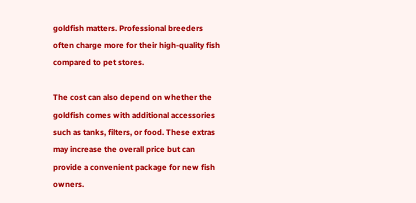goldfish matters. Professional breeders often charge more for their high-quality fish compared to pet stores.

The cost can also depend on whether the goldfish comes with additional accessories such as tanks, filters, or food. These extras may increase the overall price but can provide a convenient package for new fish owners.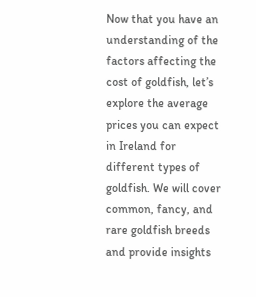Now that you have an understanding of the factors affecting the cost of goldfish, let’s explore the average prices you can expect in Ireland for different types of goldfish. We will cover common, fancy, and rare goldfish breeds and provide insights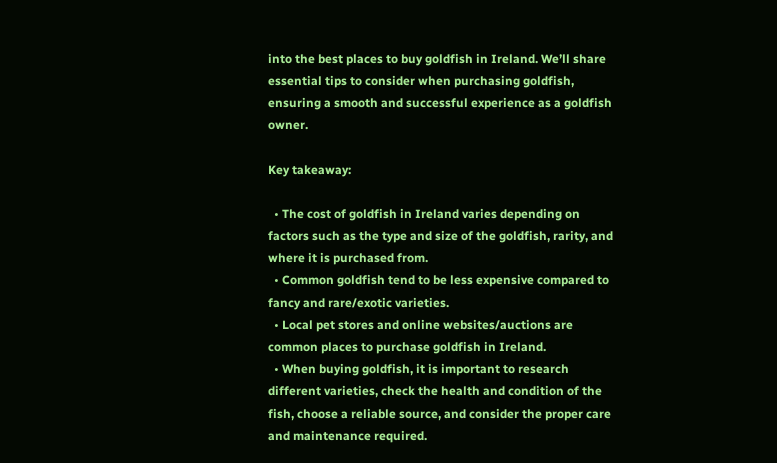into the best places to buy goldfish in Ireland. We’ll share essential tips to consider when purchasing goldfish, ensuring a smooth and successful experience as a goldfish owner.

Key takeaway:

  • The cost of goldfish in Ireland varies depending on factors such as the type and size of the goldfish, rarity, and where it is purchased from.
  • Common goldfish tend to be less expensive compared to fancy and rare/exotic varieties.
  • Local pet stores and online websites/auctions are common places to purchase goldfish in Ireland.
  • When buying goldfish, it is important to research different varieties, check the health and condition of the fish, choose a reliable source, and consider the proper care and maintenance required.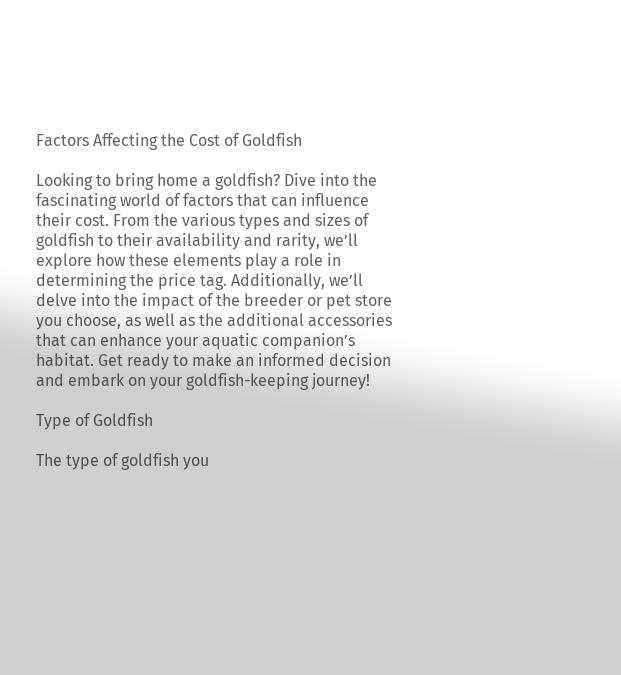Factors Affecting the Cost of Goldfish

Looking to bring home a goldfish? Dive into the fascinating world of factors that can influence their cost. From the various types and sizes of goldfish to their availability and rarity, we’ll explore how these elements play a role in determining the price tag. Additionally, we’ll delve into the impact of the breeder or pet store you choose, as well as the additional accessories that can enhance your aquatic companion’s habitat. Get ready to make an informed decision and embark on your goldfish-keeping journey!

Type of Goldfish

The type of goldfish you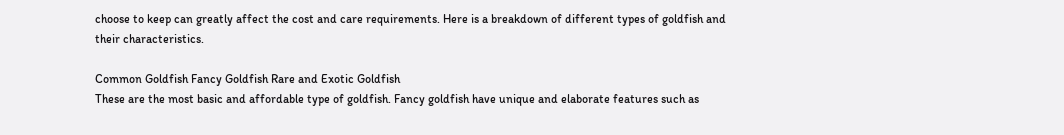choose to keep can greatly affect the cost and care requirements. Here is a breakdown of different types of goldfish and their characteristics.

Common Goldfish Fancy Goldfish Rare and Exotic Goldfish
These are the most basic and affordable type of goldfish. Fancy goldfish have unique and elaborate features such as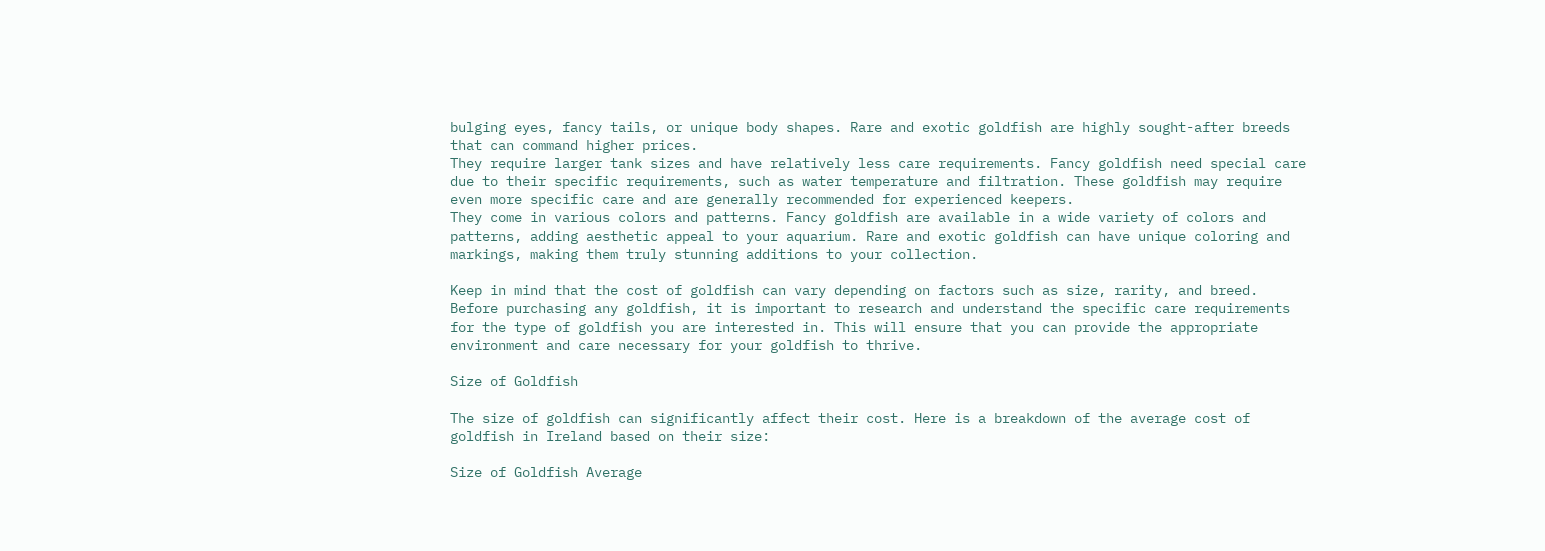bulging eyes, fancy tails, or unique body shapes. Rare and exotic goldfish are highly sought-after breeds that can command higher prices.
They require larger tank sizes and have relatively less care requirements. Fancy goldfish need special care due to their specific requirements, such as water temperature and filtration. These goldfish may require even more specific care and are generally recommended for experienced keepers.
They come in various colors and patterns. Fancy goldfish are available in a wide variety of colors and patterns, adding aesthetic appeal to your aquarium. Rare and exotic goldfish can have unique coloring and markings, making them truly stunning additions to your collection.

Keep in mind that the cost of goldfish can vary depending on factors such as size, rarity, and breed. Before purchasing any goldfish, it is important to research and understand the specific care requirements for the type of goldfish you are interested in. This will ensure that you can provide the appropriate environment and care necessary for your goldfish to thrive.

Size of Goldfish

The size of goldfish can significantly affect their cost. Here is a breakdown of the average cost of goldfish in Ireland based on their size:

Size of Goldfish Average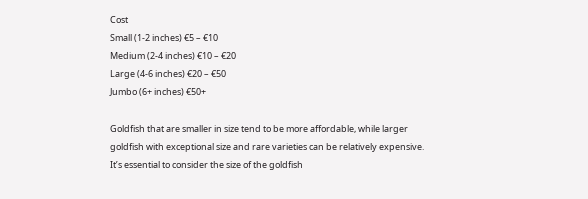Cost
Small (1-2 inches) €5 – €10
Medium (2-4 inches) €10 – €20
Large (4-6 inches) €20 – €50
Jumbo (6+ inches) €50+

Goldfish that are smaller in size tend to be more affordable, while larger goldfish with exceptional size and rare varieties can be relatively expensive. It’s essential to consider the size of the goldfish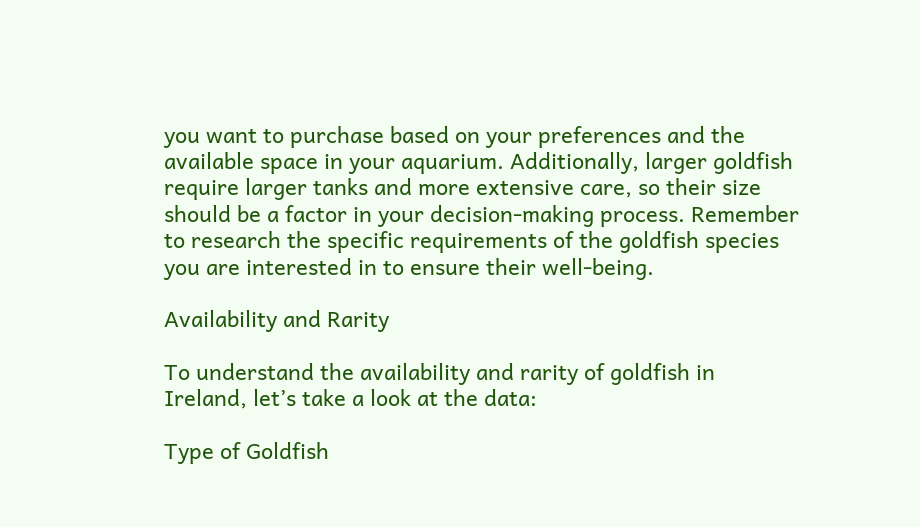you want to purchase based on your preferences and the available space in your aquarium. Additionally, larger goldfish require larger tanks and more extensive care, so their size should be a factor in your decision-making process. Remember to research the specific requirements of the goldfish species you are interested in to ensure their well-being.

Availability and Rarity

To understand the availability and rarity of goldfish in Ireland, let’s take a look at the data:

Type of Goldfish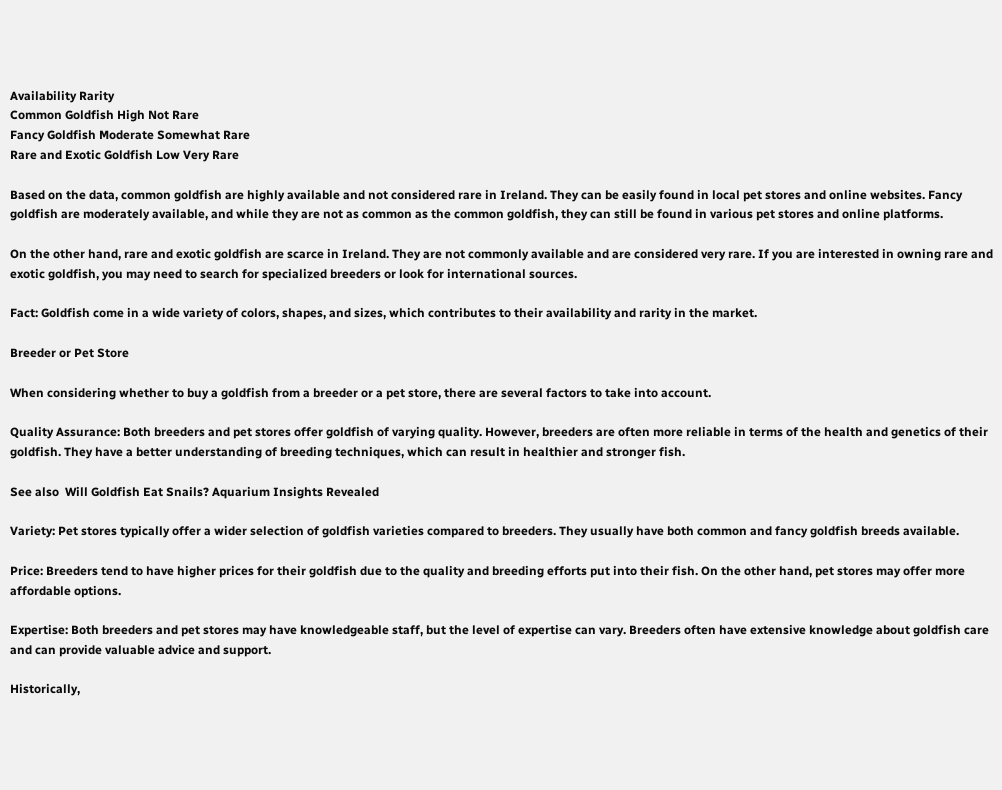Availability Rarity
Common Goldfish High Not Rare
Fancy Goldfish Moderate Somewhat Rare
Rare and Exotic Goldfish Low Very Rare

Based on the data, common goldfish are highly available and not considered rare in Ireland. They can be easily found in local pet stores and online websites. Fancy goldfish are moderately available, and while they are not as common as the common goldfish, they can still be found in various pet stores and online platforms.

On the other hand, rare and exotic goldfish are scarce in Ireland. They are not commonly available and are considered very rare. If you are interested in owning rare and exotic goldfish, you may need to search for specialized breeders or look for international sources.

Fact: Goldfish come in a wide variety of colors, shapes, and sizes, which contributes to their availability and rarity in the market.

Breeder or Pet Store

When considering whether to buy a goldfish from a breeder or a pet store, there are several factors to take into account.

Quality Assurance: Both breeders and pet stores offer goldfish of varying quality. However, breeders are often more reliable in terms of the health and genetics of their goldfish. They have a better understanding of breeding techniques, which can result in healthier and stronger fish.

See also  Will Goldfish Eat Snails? Aquarium Insights Revealed

Variety: Pet stores typically offer a wider selection of goldfish varieties compared to breeders. They usually have both common and fancy goldfish breeds available.

Price: Breeders tend to have higher prices for their goldfish due to the quality and breeding efforts put into their fish. On the other hand, pet stores may offer more affordable options.

Expertise: Both breeders and pet stores may have knowledgeable staff, but the level of expertise can vary. Breeders often have extensive knowledge about goldfish care and can provide valuable advice and support.

Historically,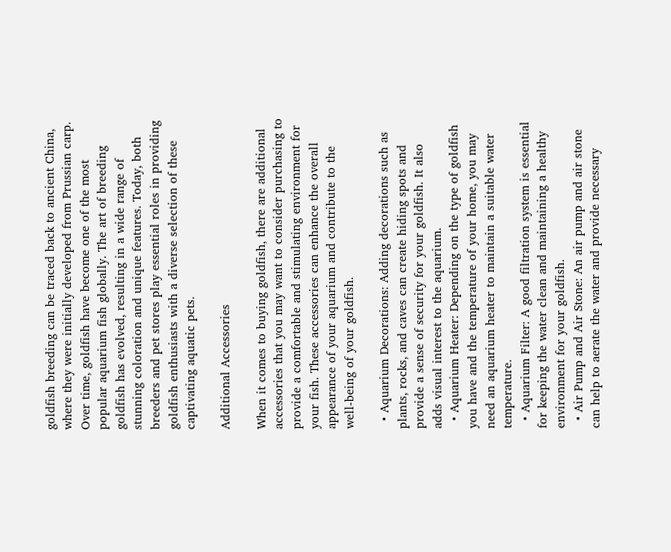goldfish breeding can be traced back to ancient China, where they were initially developed from Prussian carp. Over time, goldfish have become one of the most popular aquarium fish globally. The art of breeding goldfish has evolved, resulting in a wide range of stunning coloration and unique features. Today, both breeders and pet stores play essential roles in providing goldfish enthusiasts with a diverse selection of these captivating aquatic pets.

Additional Accessories

When it comes to buying goldfish, there are additional accessories that you may want to consider purchasing to provide a comfortable and stimulating environment for your fish. These accessories can enhance the overall appearance of your aquarium and contribute to the well-being of your goldfish.

  • Aquarium Decorations: Adding decorations such as plants, rocks, and caves can create hiding spots and provide a sense of security for your goldfish. It also adds visual interest to the aquarium.
  • Aquarium Heater: Depending on the type of goldfish you have and the temperature of your home, you may need an aquarium heater to maintain a suitable water temperature.
  • Aquarium Filter: A good filtration system is essential for keeping the water clean and maintaining a healthy environment for your goldfish.
  • Air Pump and Air Stone: An air pump and air stone can help to aerate the water and provide necessary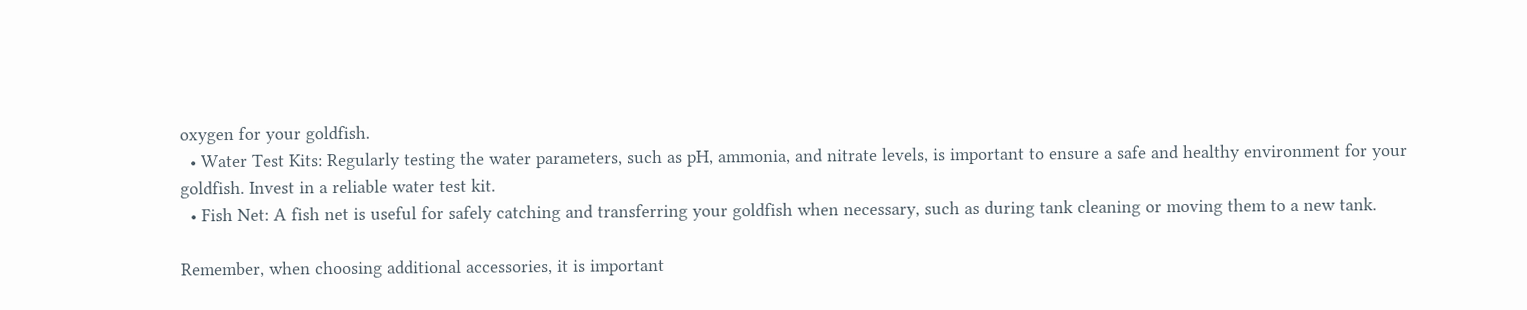oxygen for your goldfish.
  • Water Test Kits: Regularly testing the water parameters, such as pH, ammonia, and nitrate levels, is important to ensure a safe and healthy environment for your goldfish. Invest in a reliable water test kit.
  • Fish Net: A fish net is useful for safely catching and transferring your goldfish when necessary, such as during tank cleaning or moving them to a new tank.

Remember, when choosing additional accessories, it is important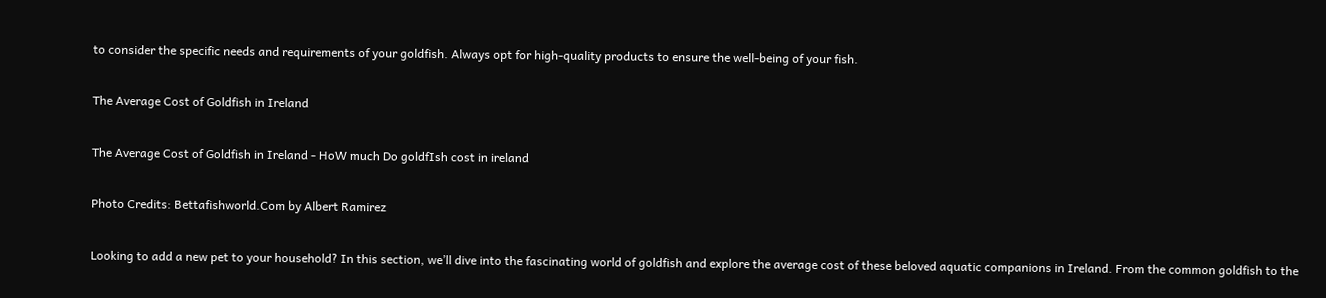to consider the specific needs and requirements of your goldfish. Always opt for high-quality products to ensure the well-being of your fish.

The Average Cost of Goldfish in Ireland

The Average Cost of Goldfish in Ireland - HoW much Do goldfIsh cost in ireland

Photo Credits: Bettafishworld.Com by Albert Ramirez

Looking to add a new pet to your household? In this section, we’ll dive into the fascinating world of goldfish and explore the average cost of these beloved aquatic companions in Ireland. From the common goldfish to the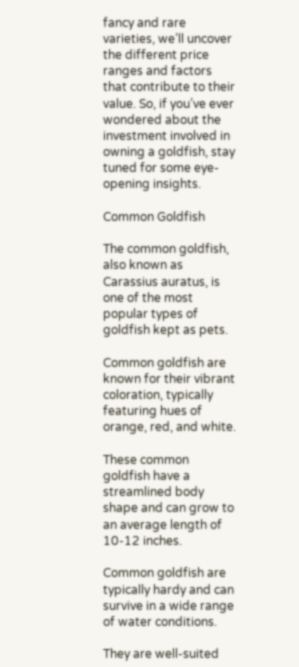fancy and rare varieties, we’ll uncover the different price ranges and factors that contribute to their value. So, if you’ve ever wondered about the investment involved in owning a goldfish, stay tuned for some eye-opening insights.

Common Goldfish

The common goldfish, also known as Carassius auratus, is one of the most popular types of goldfish kept as pets.

Common goldfish are known for their vibrant coloration, typically featuring hues of orange, red, and white.

These common goldfish have a streamlined body shape and can grow to an average length of 10-12 inches.

Common goldfish are typically hardy and can survive in a wide range of water conditions.

They are well-suited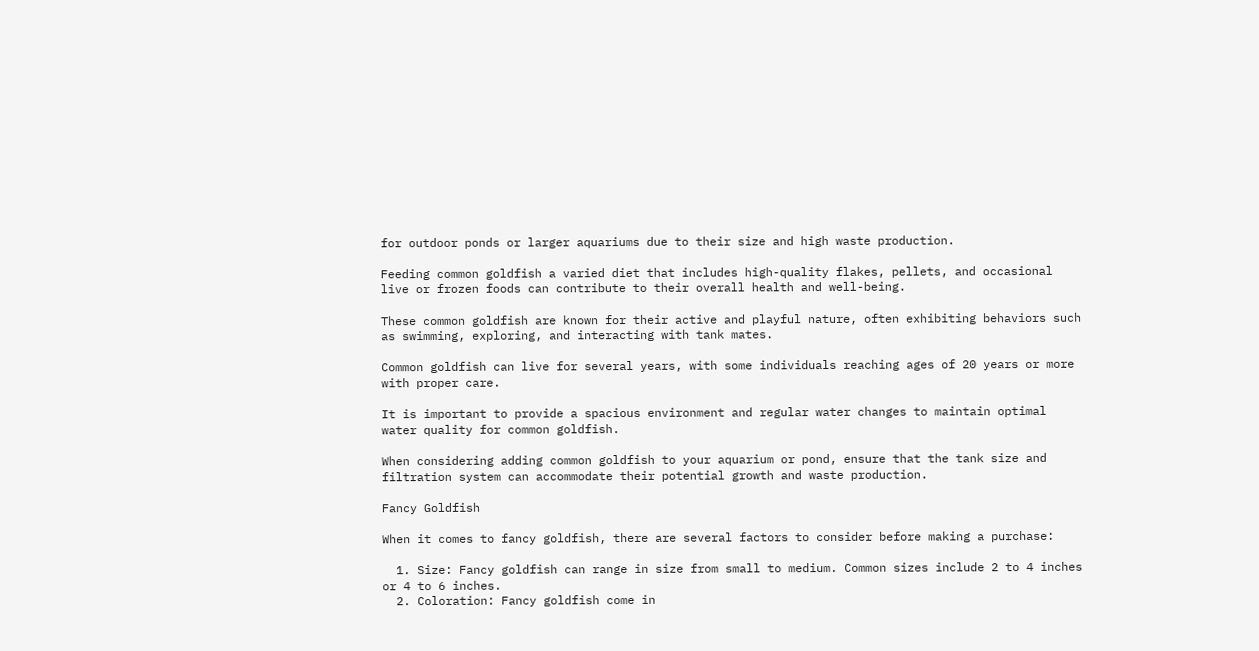for outdoor ponds or larger aquariums due to their size and high waste production.

Feeding common goldfish a varied diet that includes high-quality flakes, pellets, and occasional live or frozen foods can contribute to their overall health and well-being.

These common goldfish are known for their active and playful nature, often exhibiting behaviors such as swimming, exploring, and interacting with tank mates.

Common goldfish can live for several years, with some individuals reaching ages of 20 years or more with proper care.

It is important to provide a spacious environment and regular water changes to maintain optimal water quality for common goldfish.

When considering adding common goldfish to your aquarium or pond, ensure that the tank size and filtration system can accommodate their potential growth and waste production.

Fancy Goldfish

When it comes to fancy goldfish, there are several factors to consider before making a purchase:

  1. Size: Fancy goldfish can range in size from small to medium. Common sizes include 2 to 4 inches or 4 to 6 inches.
  2. Coloration: Fancy goldfish come in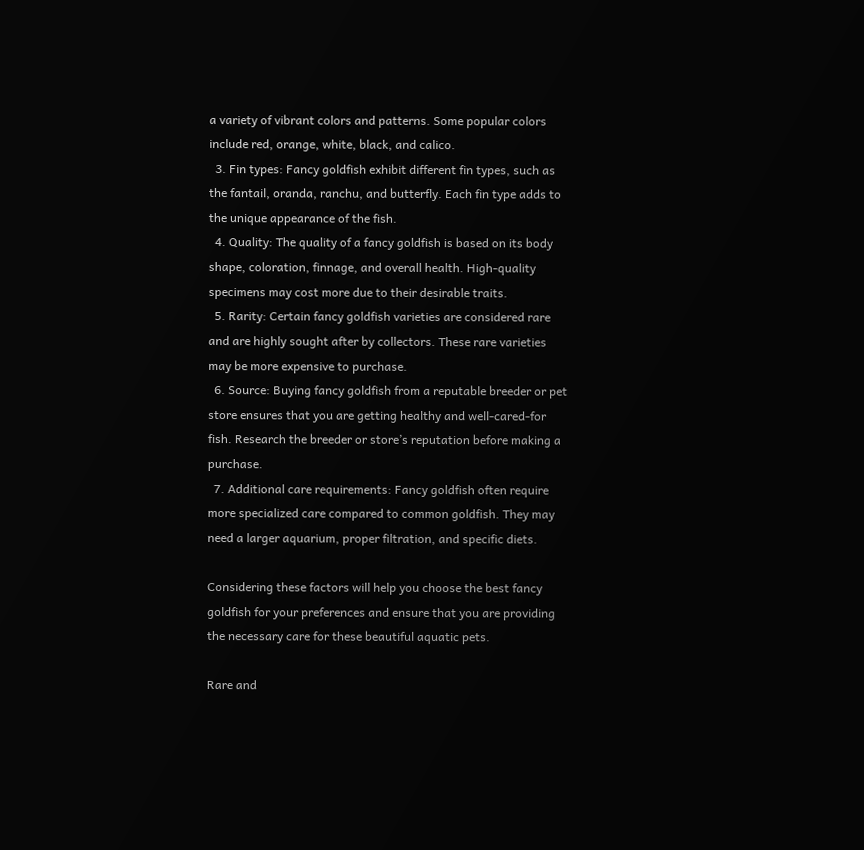a variety of vibrant colors and patterns. Some popular colors include red, orange, white, black, and calico.
  3. Fin types: Fancy goldfish exhibit different fin types, such as the fantail, oranda, ranchu, and butterfly. Each fin type adds to the unique appearance of the fish.
  4. Quality: The quality of a fancy goldfish is based on its body shape, coloration, finnage, and overall health. High-quality specimens may cost more due to their desirable traits.
  5. Rarity: Certain fancy goldfish varieties are considered rare and are highly sought after by collectors. These rare varieties may be more expensive to purchase.
  6. Source: Buying fancy goldfish from a reputable breeder or pet store ensures that you are getting healthy and well-cared-for fish. Research the breeder or store’s reputation before making a purchase.
  7. Additional care requirements: Fancy goldfish often require more specialized care compared to common goldfish. They may need a larger aquarium, proper filtration, and specific diets.

Considering these factors will help you choose the best fancy goldfish for your preferences and ensure that you are providing the necessary care for these beautiful aquatic pets.

Rare and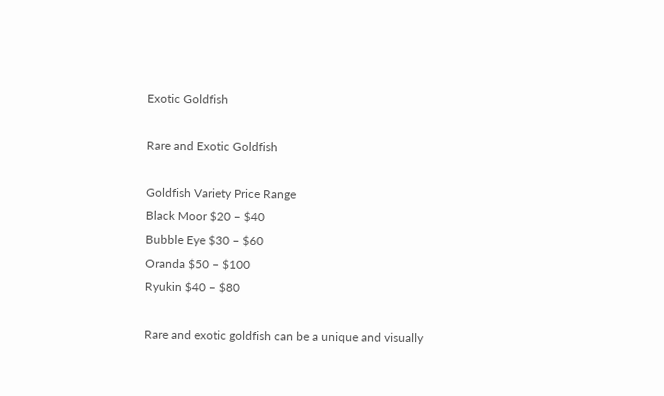Exotic Goldfish

Rare and Exotic Goldfish

Goldfish Variety Price Range
Black Moor $20 – $40
Bubble Eye $30 – $60
Oranda $50 – $100
Ryukin $40 – $80

Rare and exotic goldfish can be a unique and visually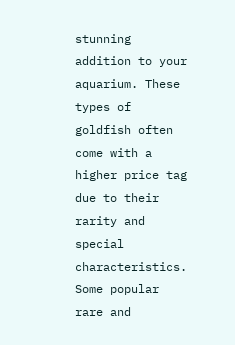stunning addition to your aquarium. These types of goldfish often come with a higher price tag due to their rarity and special characteristics. Some popular rare and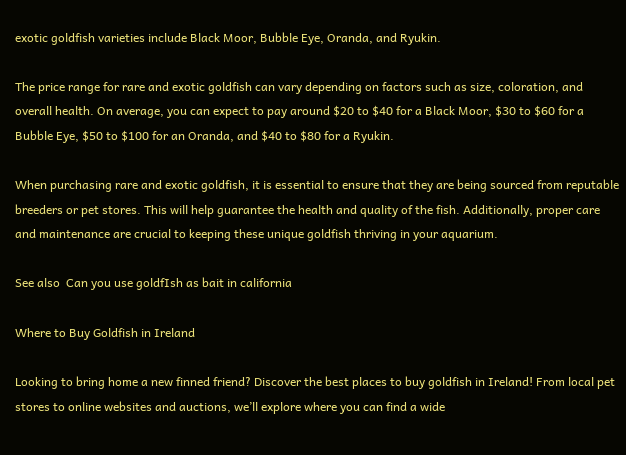exotic goldfish varieties include Black Moor, Bubble Eye, Oranda, and Ryukin.

The price range for rare and exotic goldfish can vary depending on factors such as size, coloration, and overall health. On average, you can expect to pay around $20 to $40 for a Black Moor, $30 to $60 for a Bubble Eye, $50 to $100 for an Oranda, and $40 to $80 for a Ryukin.

When purchasing rare and exotic goldfish, it is essential to ensure that they are being sourced from reputable breeders or pet stores. This will help guarantee the health and quality of the fish. Additionally, proper care and maintenance are crucial to keeping these unique goldfish thriving in your aquarium.

See also  Can you use goldfIsh as bait in california

Where to Buy Goldfish in Ireland

Looking to bring home a new finned friend? Discover the best places to buy goldfish in Ireland! From local pet stores to online websites and auctions, we’ll explore where you can find a wide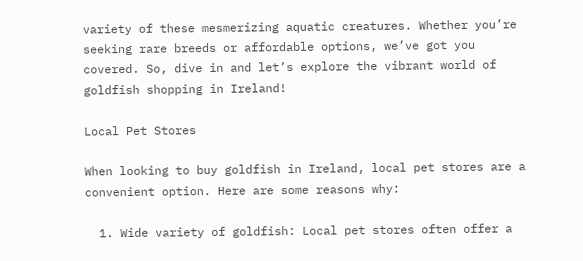variety of these mesmerizing aquatic creatures. Whether you’re seeking rare breeds or affordable options, we’ve got you covered. So, dive in and let’s explore the vibrant world of goldfish shopping in Ireland!

Local Pet Stores

When looking to buy goldfish in Ireland, local pet stores are a convenient option. Here are some reasons why:

  1. Wide variety of goldfish: Local pet stores often offer a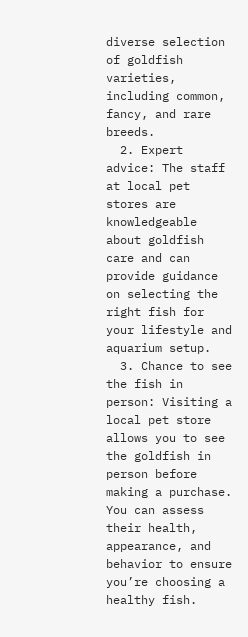diverse selection of goldfish varieties, including common, fancy, and rare breeds.
  2. Expert advice: The staff at local pet stores are knowledgeable about goldfish care and can provide guidance on selecting the right fish for your lifestyle and aquarium setup.
  3. Chance to see the fish in person: Visiting a local pet store allows you to see the goldfish in person before making a purchase. You can assess their health, appearance, and behavior to ensure you’re choosing a healthy fish.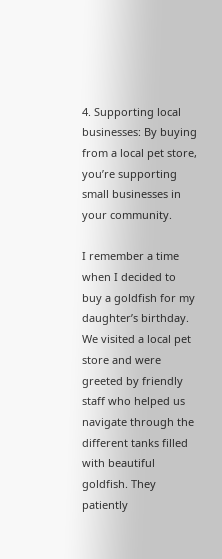4. Supporting local businesses: By buying from a local pet store, you’re supporting small businesses in your community.

I remember a time when I decided to buy a goldfish for my daughter’s birthday. We visited a local pet store and were greeted by friendly staff who helped us navigate through the different tanks filled with beautiful goldfish. They patiently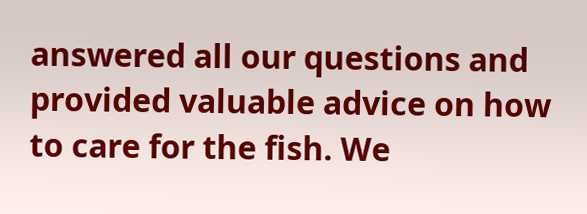answered all our questions and provided valuable advice on how to care for the fish. We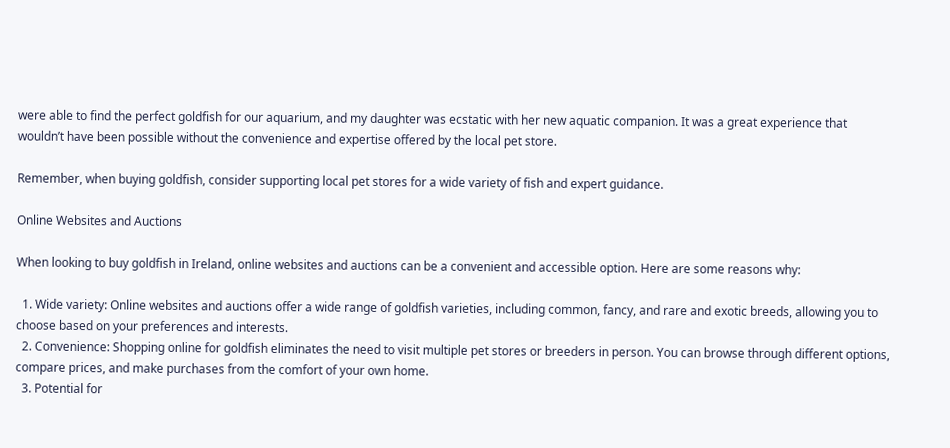were able to find the perfect goldfish for our aquarium, and my daughter was ecstatic with her new aquatic companion. It was a great experience that wouldn’t have been possible without the convenience and expertise offered by the local pet store.

Remember, when buying goldfish, consider supporting local pet stores for a wide variety of fish and expert guidance.

Online Websites and Auctions

When looking to buy goldfish in Ireland, online websites and auctions can be a convenient and accessible option. Here are some reasons why:

  1. Wide variety: Online websites and auctions offer a wide range of goldfish varieties, including common, fancy, and rare and exotic breeds, allowing you to choose based on your preferences and interests.
  2. Convenience: Shopping online for goldfish eliminates the need to visit multiple pet stores or breeders in person. You can browse through different options, compare prices, and make purchases from the comfort of your own home.
  3. Potential for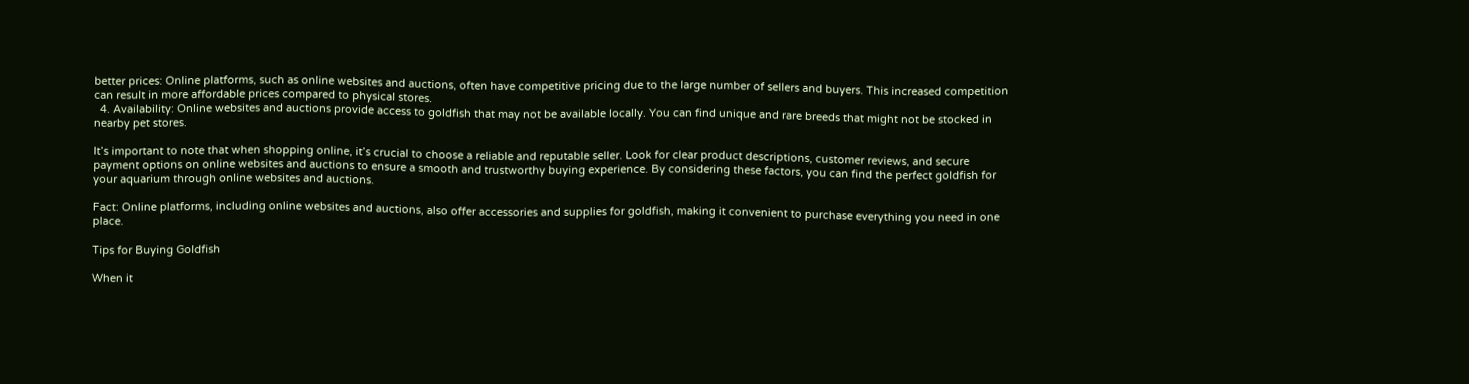better prices: Online platforms, such as online websites and auctions, often have competitive pricing due to the large number of sellers and buyers. This increased competition can result in more affordable prices compared to physical stores.
  4. Availability: Online websites and auctions provide access to goldfish that may not be available locally. You can find unique and rare breeds that might not be stocked in nearby pet stores.

It’s important to note that when shopping online, it’s crucial to choose a reliable and reputable seller. Look for clear product descriptions, customer reviews, and secure payment options on online websites and auctions to ensure a smooth and trustworthy buying experience. By considering these factors, you can find the perfect goldfish for your aquarium through online websites and auctions.

Fact: Online platforms, including online websites and auctions, also offer accessories and supplies for goldfish, making it convenient to purchase everything you need in one place.

Tips for Buying Goldfish

When it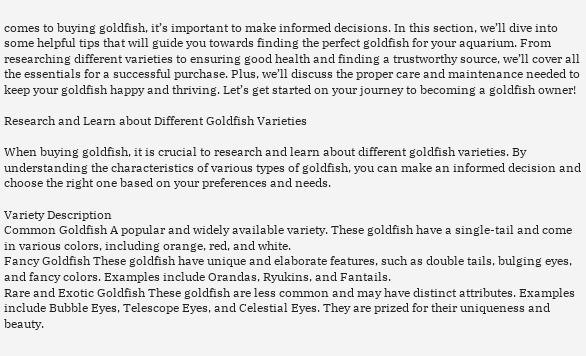comes to buying goldfish, it’s important to make informed decisions. In this section, we’ll dive into some helpful tips that will guide you towards finding the perfect goldfish for your aquarium. From researching different varieties to ensuring good health and finding a trustworthy source, we’ll cover all the essentials for a successful purchase. Plus, we’ll discuss the proper care and maintenance needed to keep your goldfish happy and thriving. Let’s get started on your journey to becoming a goldfish owner!

Research and Learn about Different Goldfish Varieties

When buying goldfish, it is crucial to research and learn about different goldfish varieties. By understanding the characteristics of various types of goldfish, you can make an informed decision and choose the right one based on your preferences and needs.

Variety Description
Common Goldfish A popular and widely available variety. These goldfish have a single-tail and come in various colors, including orange, red, and white.
Fancy Goldfish These goldfish have unique and elaborate features, such as double tails, bulging eyes, and fancy colors. Examples include Orandas, Ryukins, and Fantails.
Rare and Exotic Goldfish These goldfish are less common and may have distinct attributes. Examples include Bubble Eyes, Telescope Eyes, and Celestial Eyes. They are prized for their uniqueness and beauty.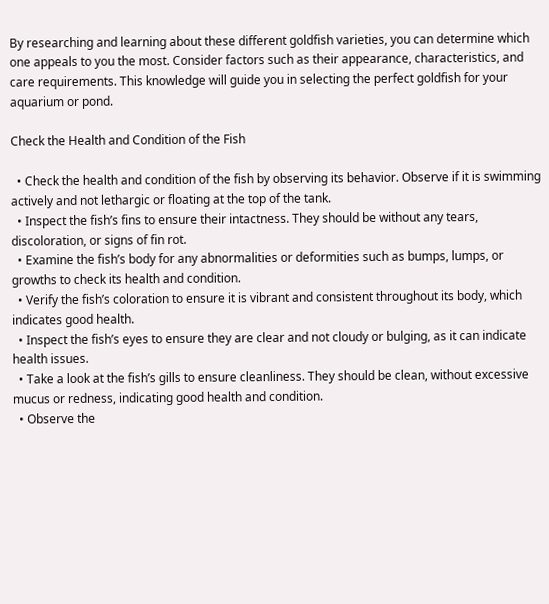By researching and learning about these different goldfish varieties, you can determine which one appeals to you the most. Consider factors such as their appearance, characteristics, and care requirements. This knowledge will guide you in selecting the perfect goldfish for your aquarium or pond.

Check the Health and Condition of the Fish

  • Check the health and condition of the fish by observing its behavior. Observe if it is swimming actively and not lethargic or floating at the top of the tank.
  • Inspect the fish’s fins to ensure their intactness. They should be without any tears, discoloration, or signs of fin rot.
  • Examine the fish’s body for any abnormalities or deformities such as bumps, lumps, or growths to check its health and condition.
  • Verify the fish’s coloration to ensure it is vibrant and consistent throughout its body, which indicates good health.
  • Inspect the fish’s eyes to ensure they are clear and not cloudy or bulging, as it can indicate health issues.
  • Take a look at the fish’s gills to ensure cleanliness. They should be clean, without excessive mucus or redness, indicating good health and condition.
  • Observe the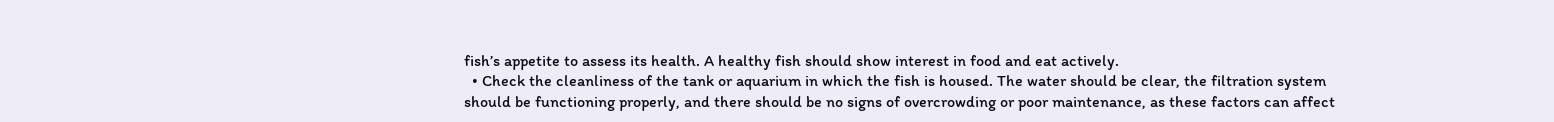fish’s appetite to assess its health. A healthy fish should show interest in food and eat actively.
  • Check the cleanliness of the tank or aquarium in which the fish is housed. The water should be clear, the filtration system should be functioning properly, and there should be no signs of overcrowding or poor maintenance, as these factors can affect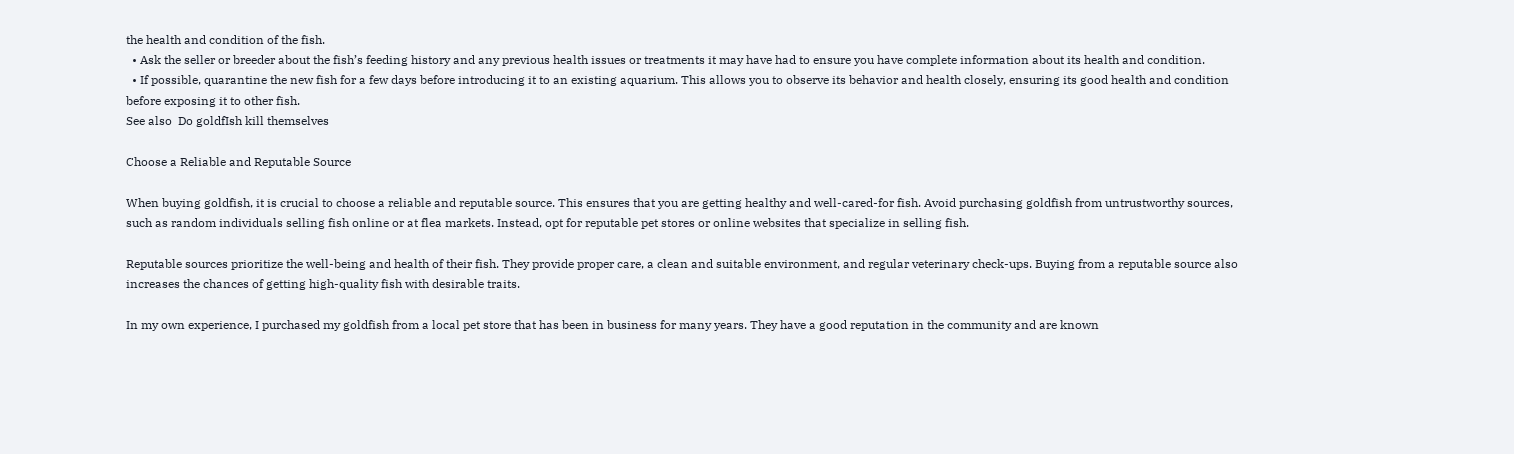the health and condition of the fish.
  • Ask the seller or breeder about the fish’s feeding history and any previous health issues or treatments it may have had to ensure you have complete information about its health and condition.
  • If possible, quarantine the new fish for a few days before introducing it to an existing aquarium. This allows you to observe its behavior and health closely, ensuring its good health and condition before exposing it to other fish.
See also  Do goldfIsh kill themselves

Choose a Reliable and Reputable Source

When buying goldfish, it is crucial to choose a reliable and reputable source. This ensures that you are getting healthy and well-cared-for fish. Avoid purchasing goldfish from untrustworthy sources, such as random individuals selling fish online or at flea markets. Instead, opt for reputable pet stores or online websites that specialize in selling fish.

Reputable sources prioritize the well-being and health of their fish. They provide proper care, a clean and suitable environment, and regular veterinary check-ups. Buying from a reputable source also increases the chances of getting high-quality fish with desirable traits.

In my own experience, I purchased my goldfish from a local pet store that has been in business for many years. They have a good reputation in the community and are known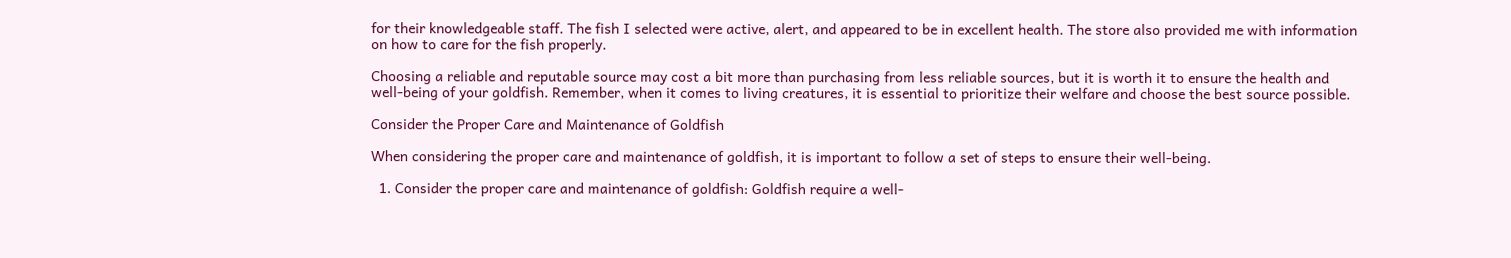for their knowledgeable staff. The fish I selected were active, alert, and appeared to be in excellent health. The store also provided me with information on how to care for the fish properly.

Choosing a reliable and reputable source may cost a bit more than purchasing from less reliable sources, but it is worth it to ensure the health and well-being of your goldfish. Remember, when it comes to living creatures, it is essential to prioritize their welfare and choose the best source possible.

Consider the Proper Care and Maintenance of Goldfish

When considering the proper care and maintenance of goldfish, it is important to follow a set of steps to ensure their well-being.

  1. Consider the proper care and maintenance of goldfish: Goldfish require a well-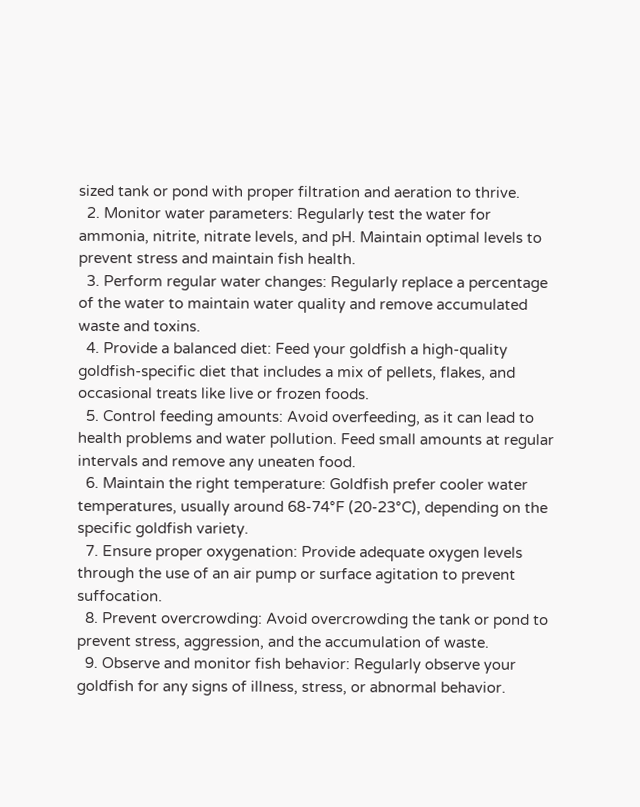sized tank or pond with proper filtration and aeration to thrive.
  2. Monitor water parameters: Regularly test the water for ammonia, nitrite, nitrate levels, and pH. Maintain optimal levels to prevent stress and maintain fish health.
  3. Perform regular water changes: Regularly replace a percentage of the water to maintain water quality and remove accumulated waste and toxins.
  4. Provide a balanced diet: Feed your goldfish a high-quality goldfish-specific diet that includes a mix of pellets, flakes, and occasional treats like live or frozen foods.
  5. Control feeding amounts: Avoid overfeeding, as it can lead to health problems and water pollution. Feed small amounts at regular intervals and remove any uneaten food.
  6. Maintain the right temperature: Goldfish prefer cooler water temperatures, usually around 68-74°F (20-23°C), depending on the specific goldfish variety.
  7. Ensure proper oxygenation: Provide adequate oxygen levels through the use of an air pump or surface agitation to prevent suffocation.
  8. Prevent overcrowding: Avoid overcrowding the tank or pond to prevent stress, aggression, and the accumulation of waste.
  9. Observe and monitor fish behavior: Regularly observe your goldfish for any signs of illness, stress, or abnormal behavior.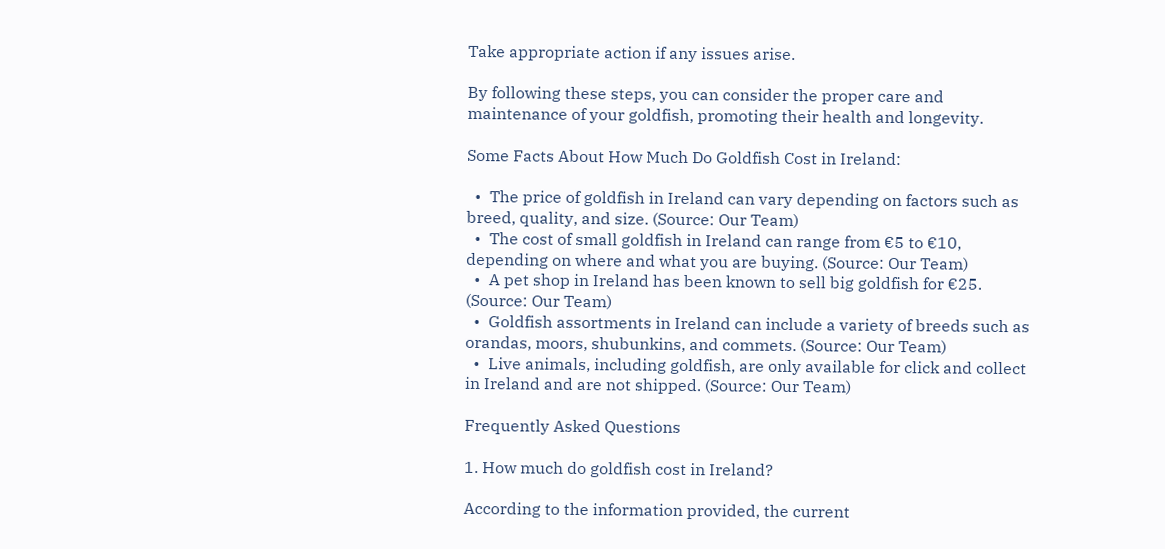Take appropriate action if any issues arise.

By following these steps, you can consider the proper care and maintenance of your goldfish, promoting their health and longevity.

Some Facts About How Much Do Goldfish Cost in Ireland:

  •  The price of goldfish in Ireland can vary depending on factors such as breed, quality, and size. (Source: Our Team)
  •  The cost of small goldfish in Ireland can range from €5 to €10, depending on where and what you are buying. (Source: Our Team)
  •  A pet shop in Ireland has been known to sell big goldfish for €25. (Source: Our Team)
  •  Goldfish assortments in Ireland can include a variety of breeds such as orandas, moors, shubunkins, and commets. (Source: Our Team)
  •  Live animals, including goldfish, are only available for click and collect in Ireland and are not shipped. (Source: Our Team)

Frequently Asked Questions

1. How much do goldfish cost in Ireland?

According to the information provided, the current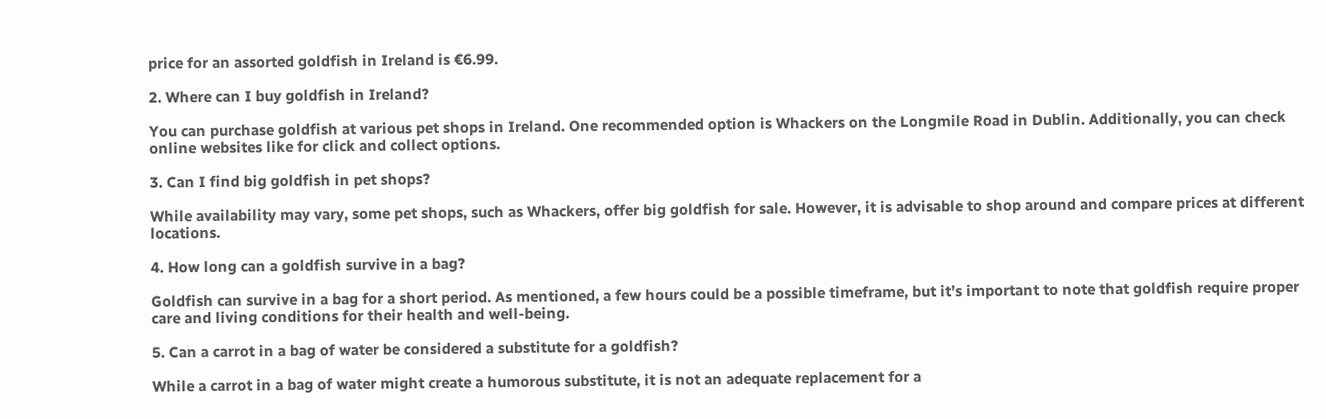price for an assorted goldfish in Ireland is €6.99.

2. Where can I buy goldfish in Ireland?

You can purchase goldfish at various pet shops in Ireland. One recommended option is Whackers on the Longmile Road in Dublin. Additionally, you can check online websites like for click and collect options.

3. Can I find big goldfish in pet shops?

While availability may vary, some pet shops, such as Whackers, offer big goldfish for sale. However, it is advisable to shop around and compare prices at different locations.

4. How long can a goldfish survive in a bag?

Goldfish can survive in a bag for a short period. As mentioned, a few hours could be a possible timeframe, but it’s important to note that goldfish require proper care and living conditions for their health and well-being.

5. Can a carrot in a bag of water be considered a substitute for a goldfish?

While a carrot in a bag of water might create a humorous substitute, it is not an adequate replacement for a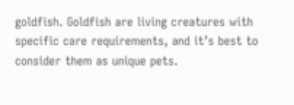goldfish. Goldfish are living creatures with specific care requirements, and it’s best to consider them as unique pets.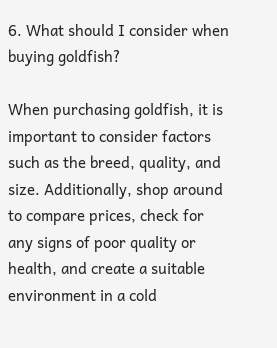6. What should I consider when buying goldfish?

When purchasing goldfish, it is important to consider factors such as the breed, quality, and size. Additionally, shop around to compare prices, check for any signs of poor quality or health, and create a suitable environment in a cold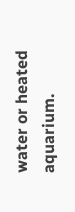water or heated aquarium.